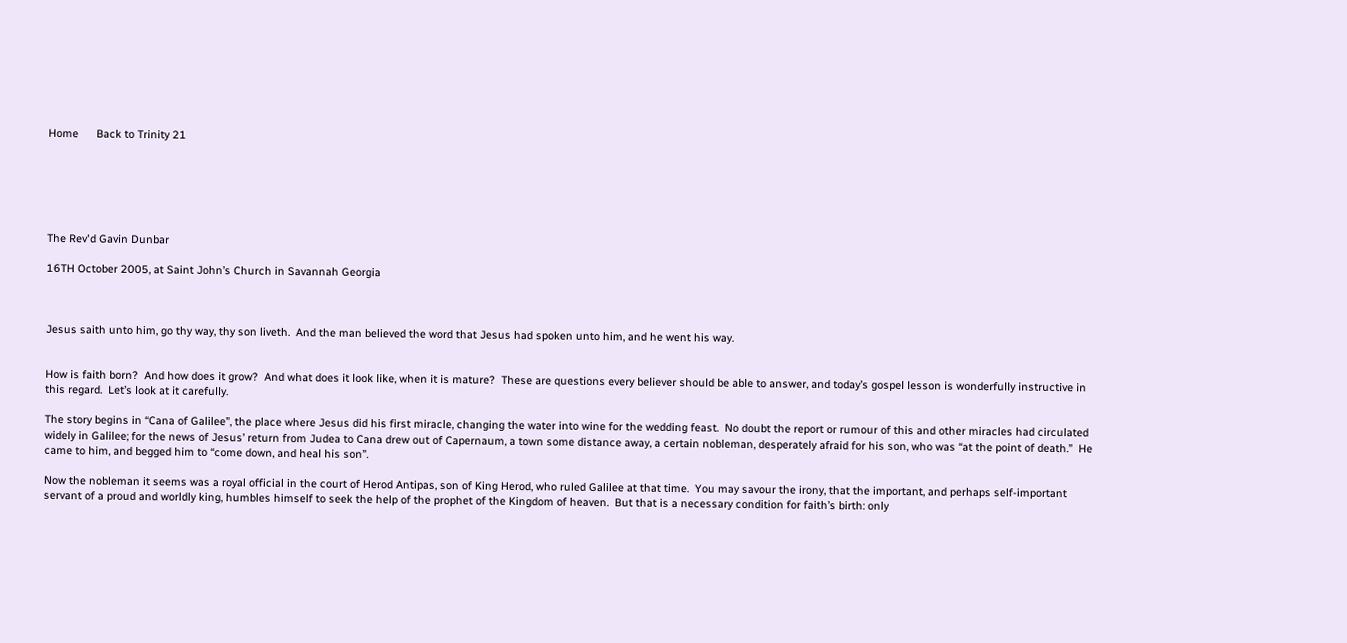Home      Back to Trinity 21






The Rev'd Gavin Dunbar

16TH October 2005, at Saint John’s Church in Savannah Georgia



Jesus saith unto him, go thy way, thy son liveth.  And the man believed the word that Jesus had spoken unto him, and he went his way.


How is faith born?  And how does it grow?  And what does it look like, when it is mature?  These are questions every believer should be able to answer, and today’s gospel lesson is wonderfully instructive in this regard.  Let’s look at it carefully.

The story begins in “Cana of Galilee”, the place where Jesus did his first miracle, changing the water into wine for the wedding feast.  No doubt the report or rumour of this and other miracles had circulated widely in Galilee; for the news of Jesus’ return from Judea to Cana drew out of Capernaum, a town some distance away, a certain nobleman, desperately afraid for his son, who was “at the point of death.”  He came to him, and begged him to “come down, and heal his son”.

Now the nobleman it seems was a royal official in the court of Herod Antipas, son of King Herod, who ruled Galilee at that time.  You may savour the irony, that the important, and perhaps self-important servant of a proud and worldly king, humbles himself to seek the help of the prophet of the Kingdom of heaven.  But that is a necessary condition for faith’s birth: only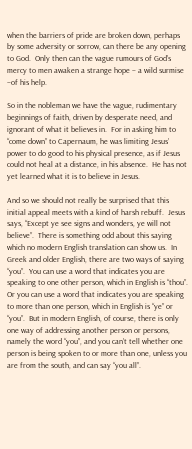when the barriers of pride are broken down, perhaps by some adversity or sorrow, can there be any opening to God.  Only then can the vague rumours of God’s mercy to men awaken a strange hope – a wild surmise –of his help.

So in the nobleman we have the vague, rudimentary beginnings of faith, driven by desperate need, and ignorant of what it believes in.  For in asking him to “come down” to Capernaum, he was limiting Jesus’ power to do good to his physical presence, as if Jesus could not heal at a distance, in his absence.  He has not yet learned what it is to believe in Jesus.

And so we should not really be surprised that this initial appeal meets with a kind of harsh rebuff.  Jesus says, “Except ye see signs and wonders, ye will not believe”.  There is something odd about this saying which no modern English translation can show us.  In Greek and older English, there are two ways of saying “you”.  You can use a word that indicates you are speaking to one other person, which in English is “thou”.  Or you can use a word that indicates you are speaking to more than one person, which in English is “ye” or “you”.  But in modern English, of course, there is only one way of addressing another person or persons, namely the word “you”, and you can’t tell whether one person is being spoken to or more than one, unless you are from the south, and can say “you all”.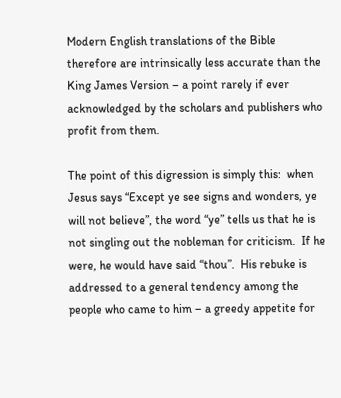Modern English translations of the Bible therefore are intrinsically less accurate than the King James Version – a point rarely if ever acknowledged by the scholars and publishers who profit from them.

The point of this digression is simply this:  when Jesus says “Except ye see signs and wonders, ye will not believe”, the word “ye” tells us that he is not singling out the nobleman for criticism.  If he were, he would have said “thou”.  His rebuke is addressed to a general tendency among the people who came to him – a greedy appetite for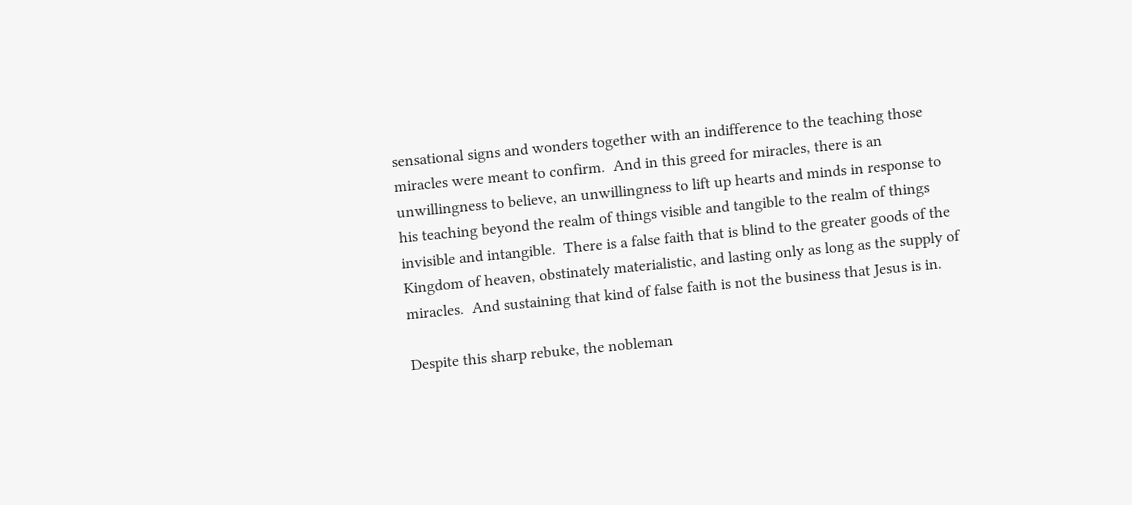sensational signs and wonders together with an indifference to the teaching those miracles were meant to confirm.  And in this greed for miracles, there is an unwillingness to believe, an unwillingness to lift up hearts and minds in response to his teaching beyond the realm of things visible and tangible to the realm of things invisible and intangible.  There is a false faith that is blind to the greater goods of the Kingdom of heaven, obstinately materialistic, and lasting only as long as the supply of miracles.  And sustaining that kind of false faith is not the business that Jesus is in.

Despite this sharp rebuke, the nobleman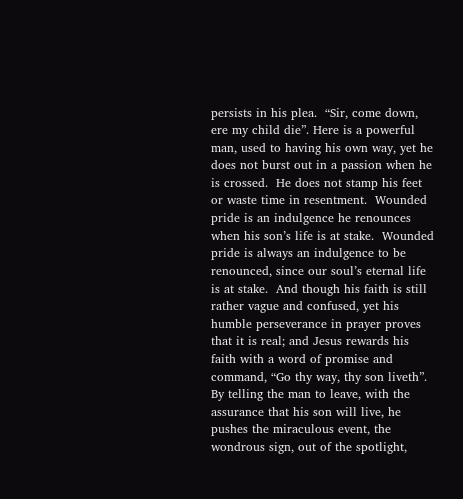persists in his plea.  “Sir, come down, ere my child die”. Here is a powerful man, used to having his own way, yet he does not burst out in a passion when he is crossed.  He does not stamp his feet or waste time in resentment.  Wounded pride is an indulgence he renounces when his son’s life is at stake.  Wounded pride is always an indulgence to be renounced, since our soul’s eternal life is at stake.  And though his faith is still rather vague and confused, yet his humble perseverance in prayer proves that it is real; and Jesus rewards his faith with a word of promise and command, “Go thy way, thy son liveth”.  By telling the man to leave, with the assurance that his son will live, he pushes the miraculous event, the wondrous sign, out of the spotlight,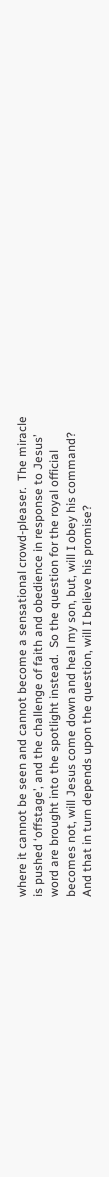where it cannot be seen and cannot become a sensational crowd-pleaser.  The miracle is pushed ‘offstage’, and the challenge of faith and obedience in response to Jesus’ word are brought into the spotlight instead.  So the question for the royal official becomes not, will Jesus come down and heal my son, but, will I obey his command?  And that in turn depends upon the question, will I believe his promise?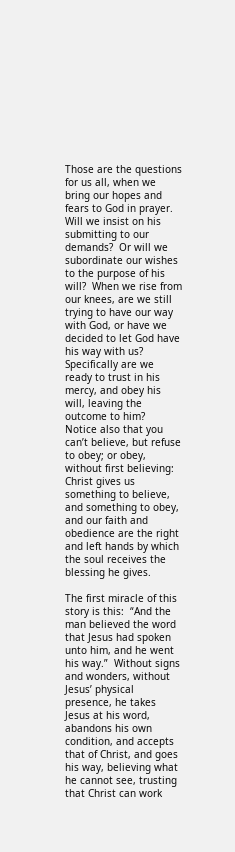Those are the questions for us all, when we bring our hopes and fears to God in prayer.  Will we insist on his submitting to our demands?  Or will we subordinate our wishes to the purpose of his will?  When we rise from our knees, are we still trying to have our way with God, or have we decided to let God have his way with us?  Specifically are we ready to trust in his mercy, and obey his will, leaving the outcome to him?  Notice also that you can’t believe, but refuse to obey; or obey, without first believing:  Christ gives us something to believe, and something to obey, and our faith and obedience are the right and left hands by which the soul receives the blessing he gives.

The first miracle of this story is this:  “And the man believed the word that Jesus had spoken unto him, and he went his way.”  Without signs and wonders, without Jesus’ physical presence, he takes Jesus at his word, abandons his own condition, and accepts that of Christ, and goes his way, believing what he cannot see, trusting that Christ can work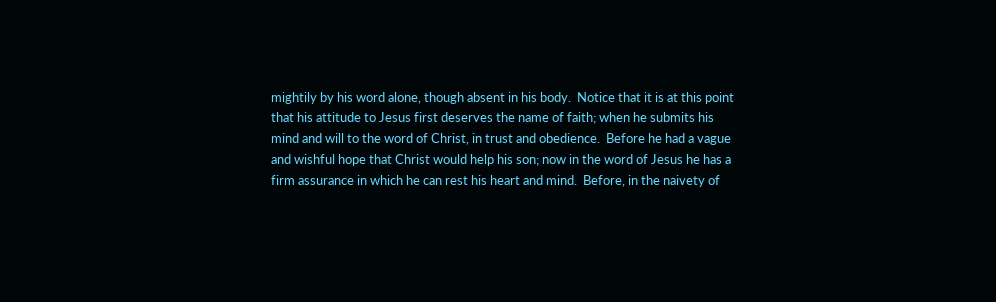mightily by his word alone, though absent in his body.  Notice that it is at this point that his attitude to Jesus first deserves the name of faith; when he submits his mind and will to the word of Christ, in trust and obedience.  Before he had a vague and wishful hope that Christ would help his son; now in the word of Jesus he has a firm assurance in which he can rest his heart and mind.  Before, in the naivety of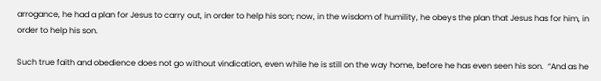arrogance, he had a plan for Jesus to carry out, in order to help his son; now, in the wisdom of humility, he obeys the plan that Jesus has for him, in order to help his son.

Such true faith and obedience does not go without vindication, even while he is still on the way home, before he has even seen his son.  “And as he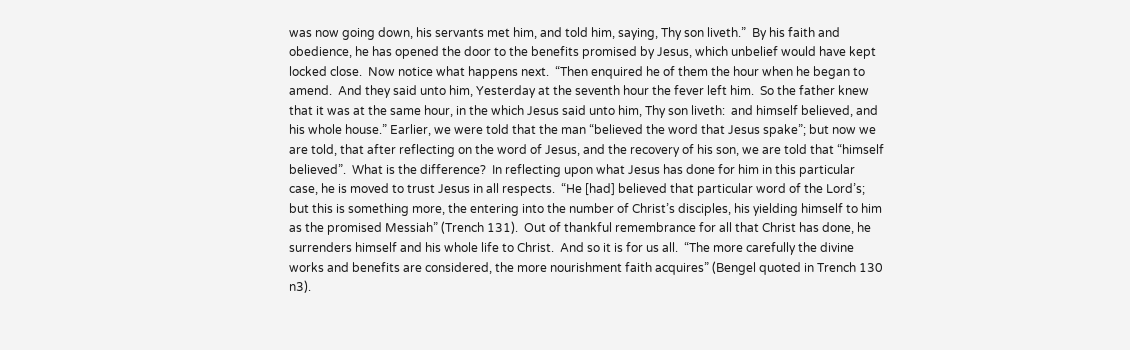was now going down, his servants met him, and told him, saying, Thy son liveth.”  By his faith and obedience, he has opened the door to the benefits promised by Jesus, which unbelief would have kept locked close.  Now notice what happens next.  “Then enquired he of them the hour when he began to amend.  And they said unto him, Yesterday at the seventh hour the fever left him.  So the father knew that it was at the same hour, in the which Jesus said unto him, Thy son liveth:  and himself believed, and his whole house.” Earlier, we were told that the man “believed the word that Jesus spake”; but now we are told, that after reflecting on the word of Jesus, and the recovery of his son, we are told that “himself believed”.  What is the difference?  In reflecting upon what Jesus has done for him in this particular case, he is moved to trust Jesus in all respects.  “He [had] believed that particular word of the Lord’s; but this is something more, the entering into the number of Christ’s disciples, his yielding himself to him as the promised Messiah” (Trench 131).  Out of thankful remembrance for all that Christ has done, he surrenders himself and his whole life to Christ.  And so it is for us all.  “The more carefully the divine works and benefits are considered, the more nourishment faith acquires” (Bengel quoted in Trench 130 n3).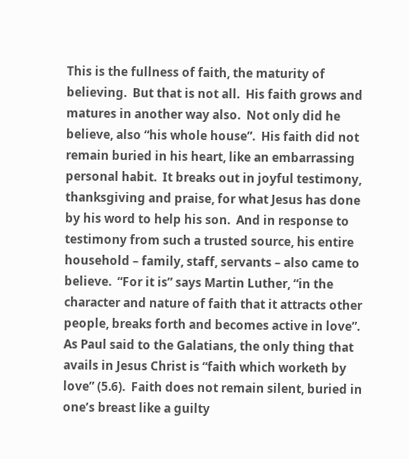This is the fullness of faith, the maturity of believing.  But that is not all.  His faith grows and matures in another way also.  Not only did he believe, also “his whole house”.  His faith did not remain buried in his heart, like an embarrassing personal habit.  It breaks out in joyful testimony, thanksgiving and praise, for what Jesus has done by his word to help his son.  And in response to testimony from such a trusted source, his entire household – family, staff, servants – also came to believe.  “For it is” says Martin Luther, “in the character and nature of faith that it attracts other people, breaks forth and becomes active in love”.  As Paul said to the Galatians, the only thing that avails in Jesus Christ is “faith which worketh by love” (5.6).  Faith does not remain silent, buried in one’s breast like a guilty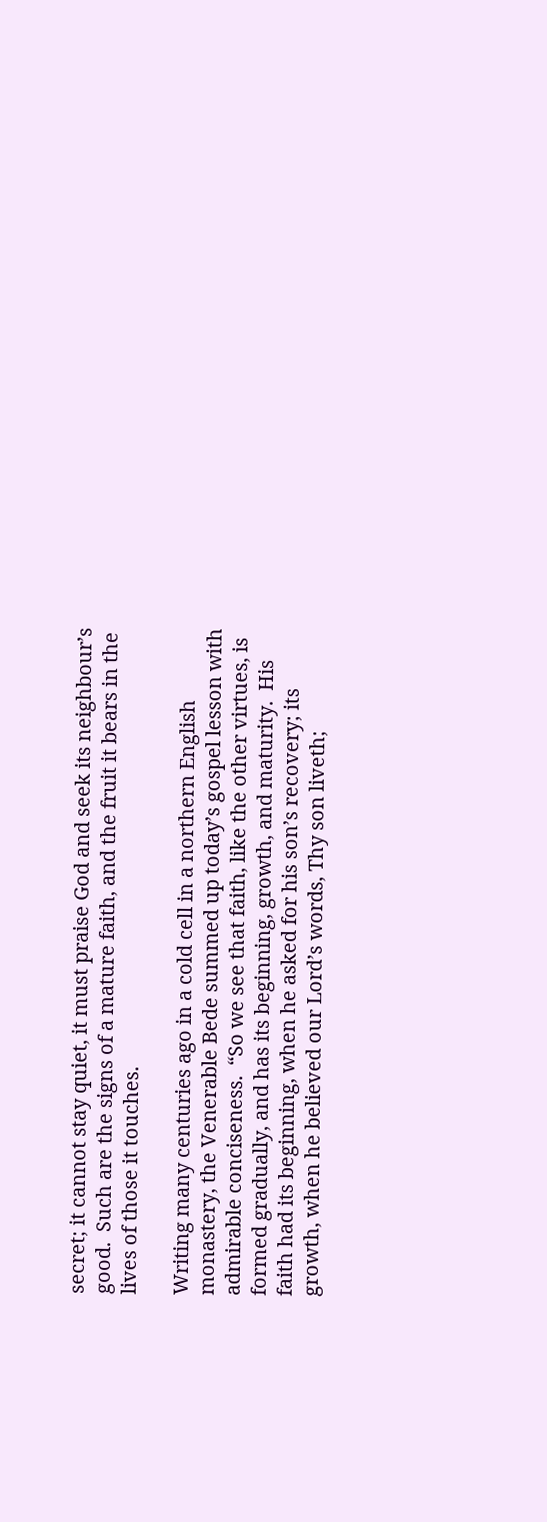secret; it cannot stay quiet, it must praise God and seek its neighbour’s good.  Such are the signs of a mature faith, and the fruit it bears in the lives of those it touches.

Writing many centuries ago in a cold cell in a northern English monastery, the Venerable Bede summed up today’s gospel lesson with admirable conciseness.  “So we see that faith, like the other virtues, is formed gradually, and has its beginning, growth, and maturity.  His faith had its beginning, when he asked for his son’s recovery; its growth, when he believed our Lord’s words, Thy son liveth;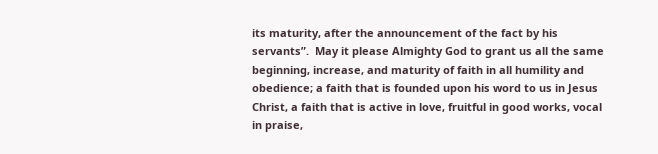its maturity, after the announcement of the fact by his servants”.  May it please Almighty God to grant us all the same beginning, increase, and maturity of faith in all humility and obedience; a faith that is founded upon his word to us in Jesus Christ, a faith that is active in love, fruitful in good works, vocal in praise,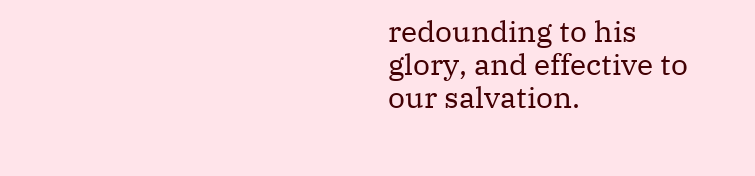redounding to his glory, and effective to our salvation.